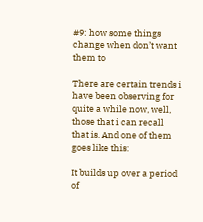#9: how some things change when don’t want them to

There are certain trends i have been observing for quite a while now, well, those that i can recall that is. And one of them goes like this:

It builds up over a period of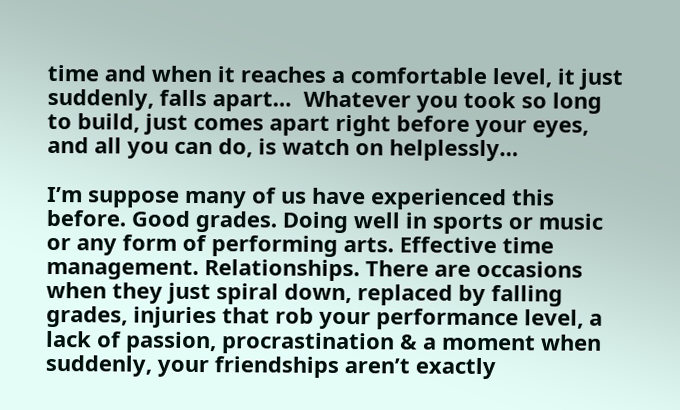time and when it reaches a comfortable level, it just suddenly, falls apart…  Whatever you took so long to build, just comes apart right before your eyes, and all you can do, is watch on helplessly…

I’m suppose many of us have experienced this before. Good grades. Doing well in sports or music or any form of performing arts. Effective time management. Relationships. There are occasions when they just spiral down, replaced by falling grades, injuries that rob your performance level, a lack of passion, procrastination & a moment when suddenly, your friendships aren’t exactly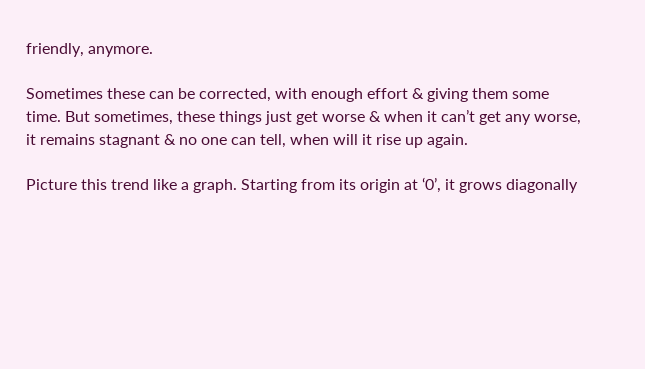friendly, anymore.

Sometimes these can be corrected, with enough effort & giving them some time. But sometimes, these things just get worse & when it can’t get any worse, it remains stagnant & no one can tell, when will it rise up again.

Picture this trend like a graph. Starting from its origin at ‘0’, it grows diagonally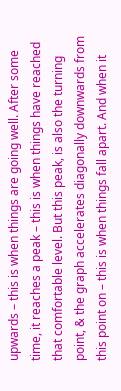upwards – this is when things are going well. After some time, it reaches a peak – this is when things have reached that comfortable level. But this peak, is also the turning point, & the graph accelerates diagonally downwards from this point on – this is when things fall apart. And when it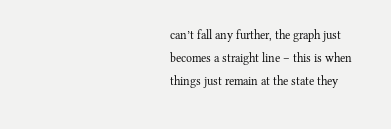can’t fall any further, the graph just becomes a straight line – this is when things just remain at the state they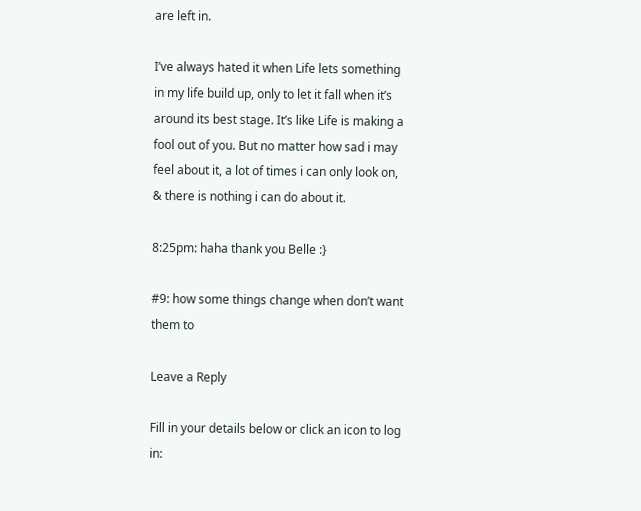are left in.

I’ve always hated it when Life lets something in my life build up, only to let it fall when it’s around its best stage. It’s like Life is making a fool out of you. But no matter how sad i may feel about it, a lot of times i can only look on, & there is nothing i can do about it.

8:25pm: haha thank you Belle :}

#9: how some things change when don’t want them to

Leave a Reply

Fill in your details below or click an icon to log in: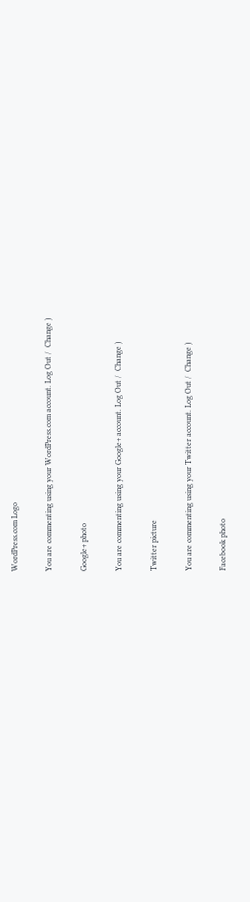WordPress.com Logo

You are commenting using your WordPress.com account. Log Out /  Change )

Google+ photo

You are commenting using your Google+ account. Log Out /  Change )

Twitter picture

You are commenting using your Twitter account. Log Out /  Change )

Facebook photo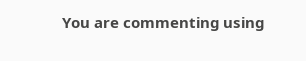You are commenting using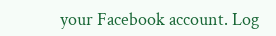your Facebook account. Log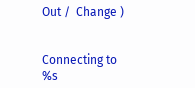Out /  Change )


Connecting to %s